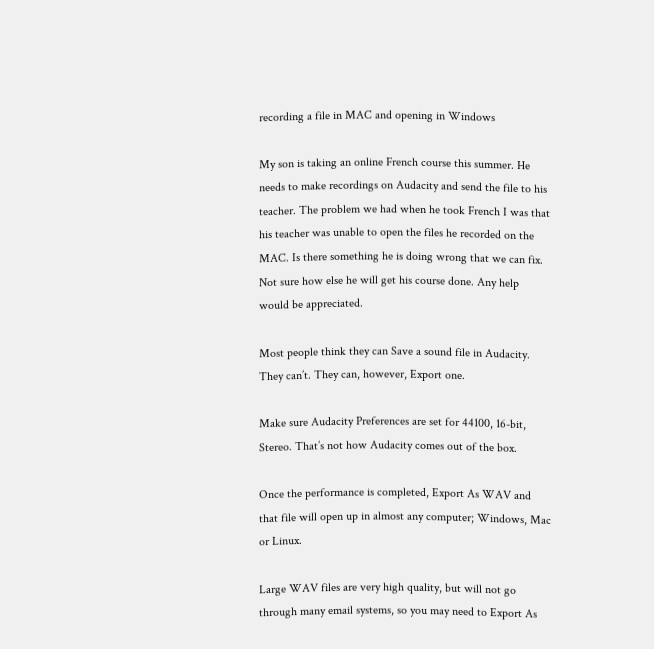recording a file in MAC and opening in Windows

My son is taking an online French course this summer. He needs to make recordings on Audacity and send the file to his teacher. The problem we had when he took French I was that his teacher was unable to open the files he recorded on the MAC. Is there something he is doing wrong that we can fix. Not sure how else he will get his course done. Any help would be appreciated.

Most people think they can Save a sound file in Audacity. They can’t. They can, however, Export one.

Make sure Audacity Preferences are set for 44100, 16-bit, Stereo. That’s not how Audacity comes out of the box.

Once the performance is completed, Export As WAV and that file will open up in almost any computer; Windows, Mac or Linux.

Large WAV files are very high quality, but will not go through many email systems, so you may need to Export As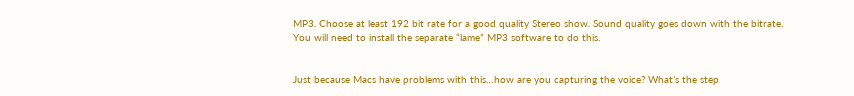MP3. Choose at least 192 bit rate for a good quality Stereo show. Sound quality goes down with the bitrate. You will need to install the separate “lame” MP3 software to do this.


Just because Macs have problems with this…how are you capturing the voice? What’s the step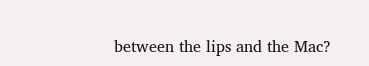between the lips and the Mac?